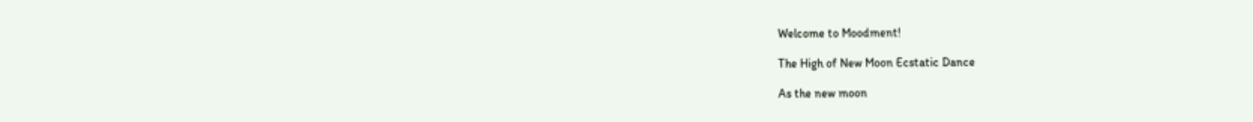Welcome to Moodment!

The High of New Moon Ecstatic Dance

As the new moon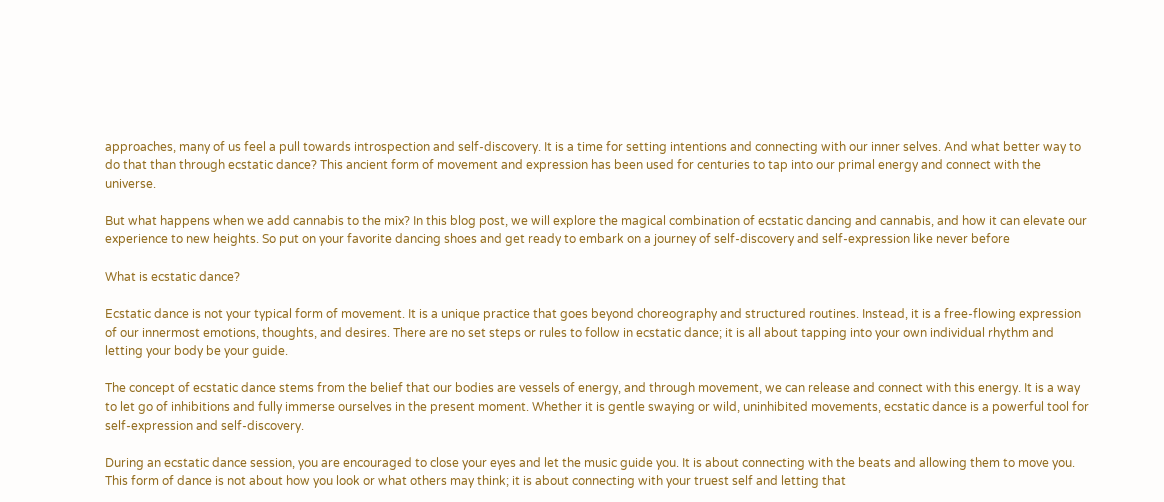approaches, many of us feel a pull towards introspection and self-discovery. It is a time for setting intentions and connecting with our inner selves. And what better way to do that than through ecstatic dance? This ancient form of movement and expression has been used for centuries to tap into our primal energy and connect with the universe.

But what happens when we add cannabis to the mix? In this blog post, we will explore the magical combination of ecstatic dancing and cannabis, and how it can elevate our experience to new heights. So put on your favorite dancing shoes and get ready to embark on a journey of self-discovery and self-expression like never before

What is ecstatic dance?

Ecstatic dance is not your typical form of movement. It is a unique practice that goes beyond choreography and structured routines. Instead, it is a free-flowing expression of our innermost emotions, thoughts, and desires. There are no set steps or rules to follow in ecstatic dance; it is all about tapping into your own individual rhythm and letting your body be your guide.

The concept of ecstatic dance stems from the belief that our bodies are vessels of energy, and through movement, we can release and connect with this energy. It is a way to let go of inhibitions and fully immerse ourselves in the present moment. Whether it is gentle swaying or wild, uninhibited movements, ecstatic dance is a powerful tool for self-expression and self-discovery.

During an ecstatic dance session, you are encouraged to close your eyes and let the music guide you. It is about connecting with the beats and allowing them to move you. This form of dance is not about how you look or what others may think; it is about connecting with your truest self and letting that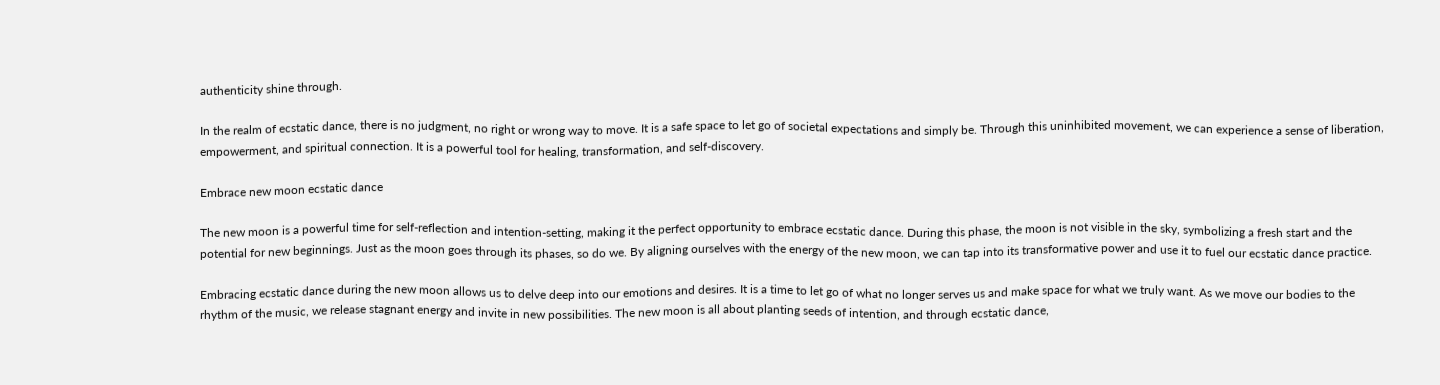authenticity shine through.

In the realm of ecstatic dance, there is no judgment, no right or wrong way to move. It is a safe space to let go of societal expectations and simply be. Through this uninhibited movement, we can experience a sense of liberation, empowerment, and spiritual connection. It is a powerful tool for healing, transformation, and self-discovery.

Embrace new moon ecstatic dance

The new moon is a powerful time for self-reflection and intention-setting, making it the perfect opportunity to embrace ecstatic dance. During this phase, the moon is not visible in the sky, symbolizing a fresh start and the potential for new beginnings. Just as the moon goes through its phases, so do we. By aligning ourselves with the energy of the new moon, we can tap into its transformative power and use it to fuel our ecstatic dance practice.

Embracing ecstatic dance during the new moon allows us to delve deep into our emotions and desires. It is a time to let go of what no longer serves us and make space for what we truly want. As we move our bodies to the rhythm of the music, we release stagnant energy and invite in new possibilities. The new moon is all about planting seeds of intention, and through ecstatic dance,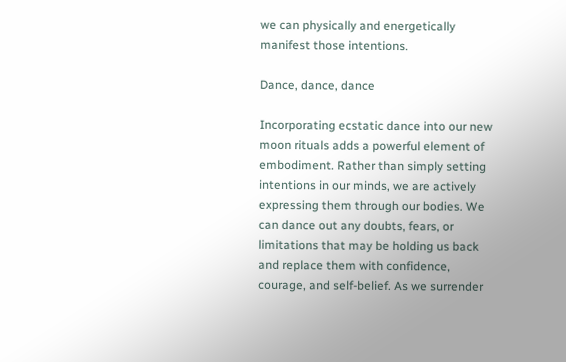we can physically and energetically manifest those intentions.

Dance, dance, dance

Incorporating ecstatic dance into our new moon rituals adds a powerful element of embodiment. Rather than simply setting intentions in our minds, we are actively expressing them through our bodies. We can dance out any doubts, fears, or limitations that may be holding us back and replace them with confidence, courage, and self-belief. As we surrender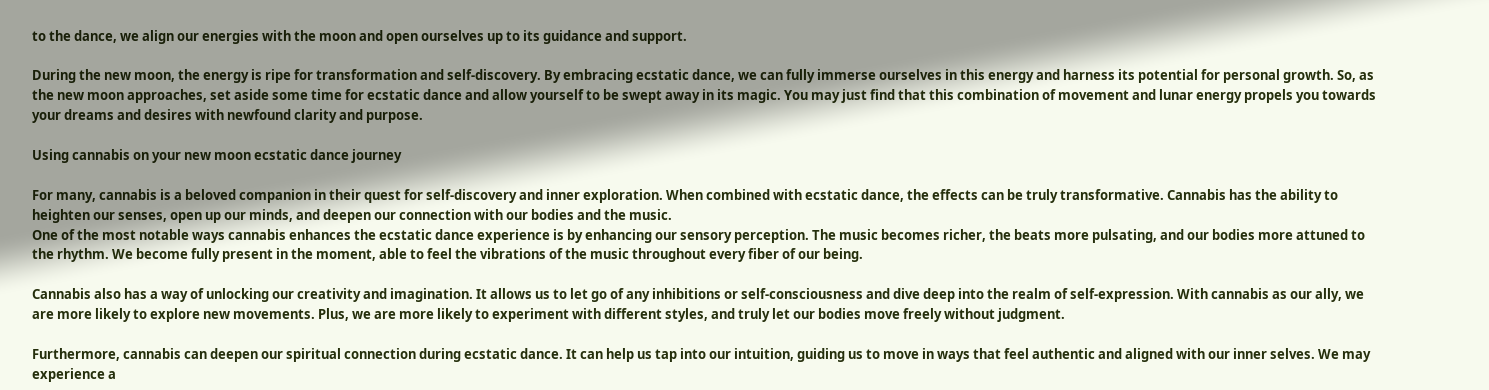to the dance, we align our energies with the moon and open ourselves up to its guidance and support.

During the new moon, the energy is ripe for transformation and self-discovery. By embracing ecstatic dance, we can fully immerse ourselves in this energy and harness its potential for personal growth. So, as the new moon approaches, set aside some time for ecstatic dance and allow yourself to be swept away in its magic. You may just find that this combination of movement and lunar energy propels you towards your dreams and desires with newfound clarity and purpose.

Using cannabis on your new moon ecstatic dance journey

For many, cannabis is a beloved companion in their quest for self-discovery and inner exploration. When combined with ecstatic dance, the effects can be truly transformative. Cannabis has the ability to heighten our senses, open up our minds, and deepen our connection with our bodies and the music.
One of the most notable ways cannabis enhances the ecstatic dance experience is by enhancing our sensory perception. The music becomes richer, the beats more pulsating, and our bodies more attuned to the rhythm. We become fully present in the moment, able to feel the vibrations of the music throughout every fiber of our being.

Cannabis also has a way of unlocking our creativity and imagination. It allows us to let go of any inhibitions or self-consciousness and dive deep into the realm of self-expression. With cannabis as our ally, we are more likely to explore new movements. Plus, we are more likely to experiment with different styles, and truly let our bodies move freely without judgment.

Furthermore, cannabis can deepen our spiritual connection during ecstatic dance. It can help us tap into our intuition, guiding us to move in ways that feel authentic and aligned with our inner selves. We may experience a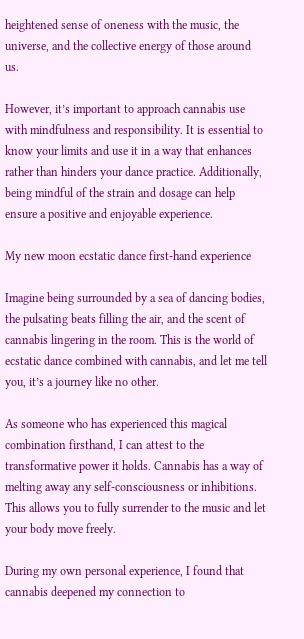heightened sense of oneness with the music, the universe, and the collective energy of those around us.

However, it’s important to approach cannabis use with mindfulness and responsibility. It is essential to know your limits and use it in a way that enhances rather than hinders your dance practice. Additionally, being mindful of the strain and dosage can help ensure a positive and enjoyable experience.

My new moon ecstatic dance first-hand experience

Imagine being surrounded by a sea of dancing bodies, the pulsating beats filling the air, and the scent of cannabis lingering in the room. This is the world of ecstatic dance combined with cannabis, and let me tell you, it’s a journey like no other.

As someone who has experienced this magical combination firsthand, I can attest to the transformative power it holds. Cannabis has a way of melting away any self-consciousness or inhibitions. This allows you to fully surrender to the music and let your body move freely.

During my own personal experience, I found that cannabis deepened my connection to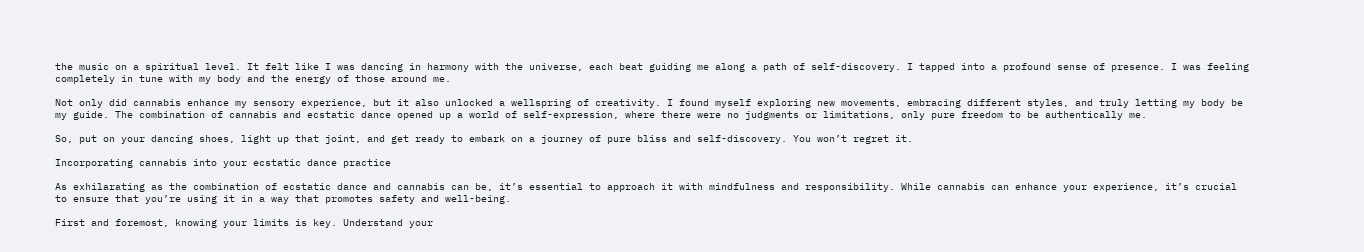the music on a spiritual level. It felt like I was dancing in harmony with the universe, each beat guiding me along a path of self-discovery. I tapped into a profound sense of presence. I was feeling completely in tune with my body and the energy of those around me.

Not only did cannabis enhance my sensory experience, but it also unlocked a wellspring of creativity. I found myself exploring new movements, embracing different styles, and truly letting my body be my guide. The combination of cannabis and ecstatic dance opened up a world of self-expression, where there were no judgments or limitations, only pure freedom to be authentically me.

So, put on your dancing shoes, light up that joint, and get ready to embark on a journey of pure bliss and self-discovery. You won’t regret it.

Incorporating cannabis into your ecstatic dance practice

As exhilarating as the combination of ecstatic dance and cannabis can be, it’s essential to approach it with mindfulness and responsibility. While cannabis can enhance your experience, it’s crucial to ensure that you’re using it in a way that promotes safety and well-being.

First and foremost, knowing your limits is key. Understand your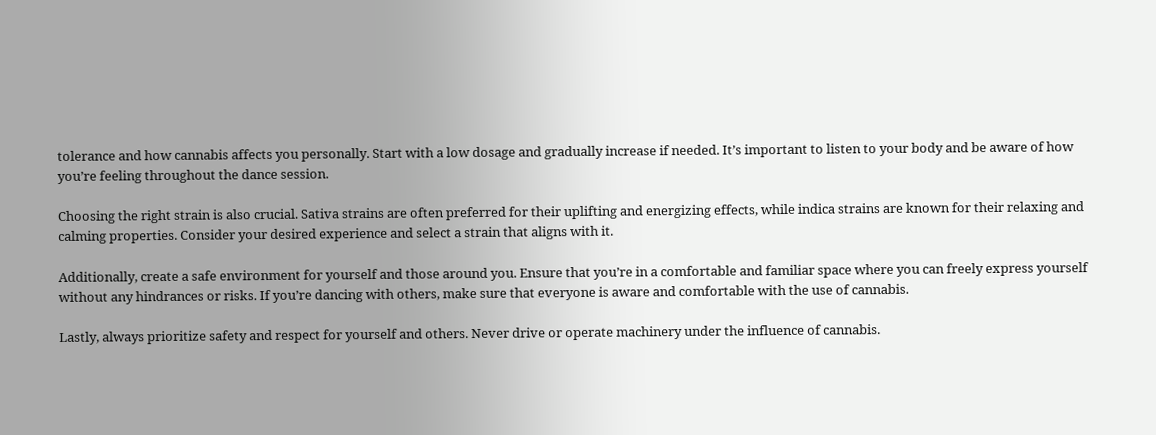tolerance and how cannabis affects you personally. Start with a low dosage and gradually increase if needed. It’s important to listen to your body and be aware of how you’re feeling throughout the dance session.

Choosing the right strain is also crucial. Sativa strains are often preferred for their uplifting and energizing effects, while indica strains are known for their relaxing and calming properties. Consider your desired experience and select a strain that aligns with it.

Additionally, create a safe environment for yourself and those around you. Ensure that you’re in a comfortable and familiar space where you can freely express yourself without any hindrances or risks. If you’re dancing with others, make sure that everyone is aware and comfortable with the use of cannabis.

Lastly, always prioritize safety and respect for yourself and others. Never drive or operate machinery under the influence of cannabis.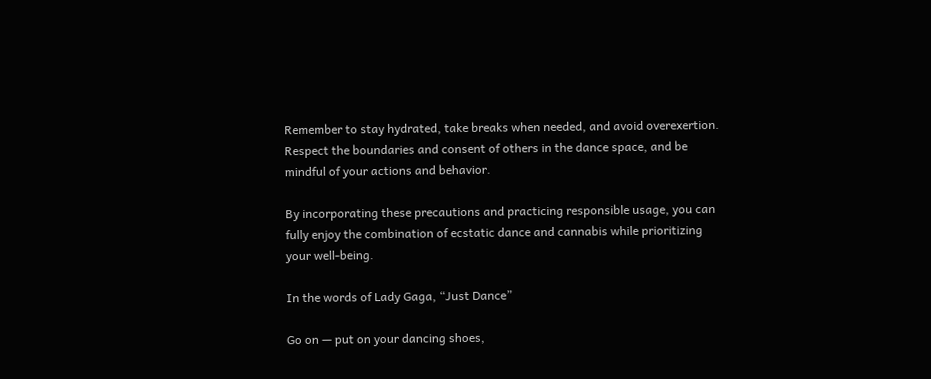Remember to stay hydrated, take breaks when needed, and avoid overexertion. Respect the boundaries and consent of others in the dance space, and be mindful of your actions and behavior.

By incorporating these precautions and practicing responsible usage, you can fully enjoy the combination of ecstatic dance and cannabis while prioritizing your well-being.

In the words of Lady Gaga, “Just Dance”

Go on — put on your dancing shoes,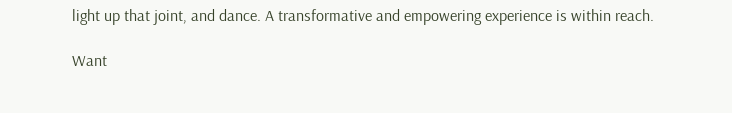light up that joint, and dance. A transformative and empowering experience is within reach.

Want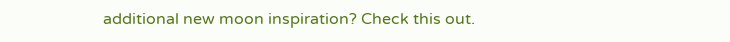additional new moon inspiration? Check this out.